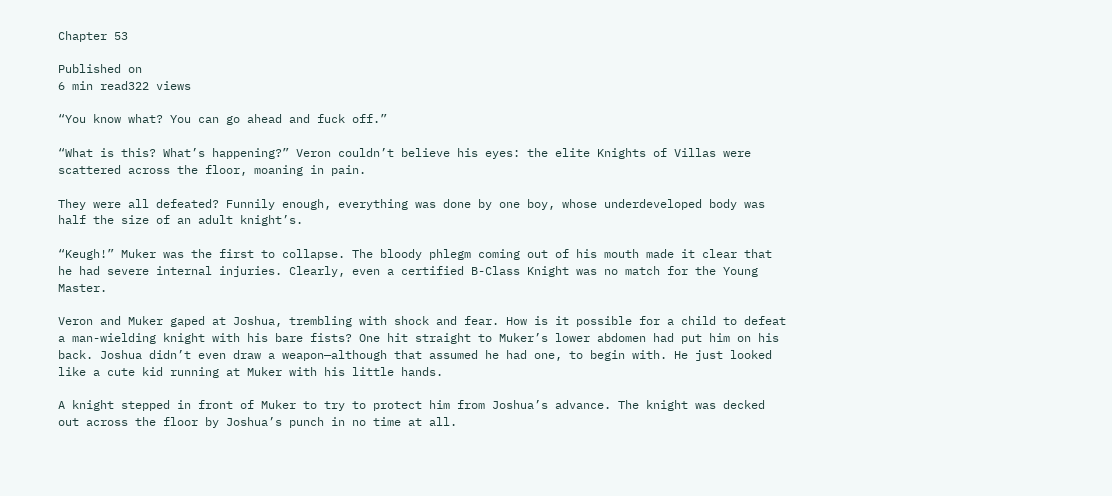Chapter 53

Published on
6 min read322 views

“You know what? You can go ahead and fuck off.”

“What is this? What’s happening?” Veron couldn’t believe his eyes: the elite Knights of Villas were scattered across the floor, moaning in pain.

They were all defeated? Funnily enough, everything was done by one boy, whose underdeveloped body was half the size of an adult knight’s.

“Keugh!” Muker was the first to collapse. The bloody phlegm coming out of his mouth made it clear that he had severe internal injuries. Clearly, even a certified B-Class Knight was no match for the Young Master.

Veron and Muker gaped at Joshua, trembling with shock and fear. How is it possible for a child to defeat a man-wielding knight with his bare fists? One hit straight to Muker’s lower abdomen had put him on his back. Joshua didn’t even draw a weapon—although that assumed he had one, to begin with. He just looked like a cute kid running at Muker with his little hands.

A knight stepped in front of Muker to try to protect him from Joshua’s advance. The knight was decked out across the floor by Joshua’s punch in no time at all.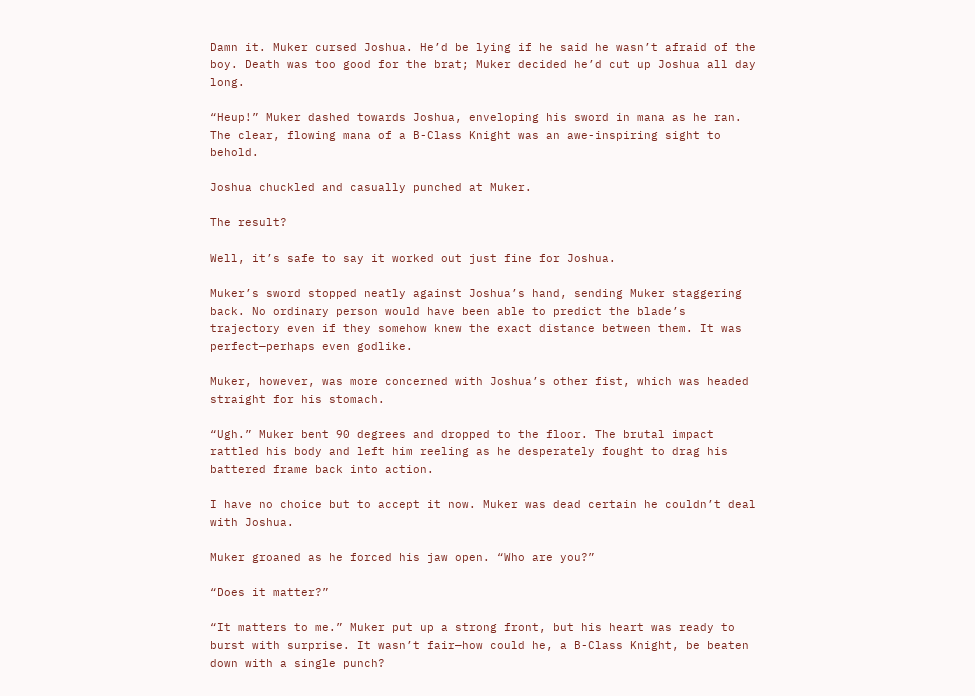Damn it. Muker cursed Joshua. He’d be lying if he said he wasn’t afraid of the boy. Death was too good for the brat; Muker decided he’d cut up Joshua all day long.

“Heup!” Muker dashed towards Joshua, enveloping his sword in mana as he ran. The clear, flowing mana of a B-Class Knight was an awe-inspiring sight to behold.

Joshua chuckled and casually punched at Muker.

The result?

Well, it’s safe to say it worked out just fine for Joshua.

Muker’s sword stopped neatly against Joshua’s hand, sending Muker staggering back. No ordinary person would have been able to predict the blade’s trajectory even if they somehow knew the exact distance between them. It was perfect—perhaps even godlike.

Muker, however, was more concerned with Joshua’s other fist, which was headed straight for his stomach.

“Ugh.” Muker bent 90 degrees and dropped to the floor. The brutal impact rattled his body and left him reeling as he desperately fought to drag his battered frame back into action.

I have no choice but to accept it now. Muker was dead certain he couldn’t deal with Joshua.

Muker groaned as he forced his jaw open. “Who are you?”

“Does it matter?”

“It matters to me.” Muker put up a strong front, but his heart was ready to burst with surprise. It wasn’t fair—how could he, a B-Class Knight, be beaten down with a single punch?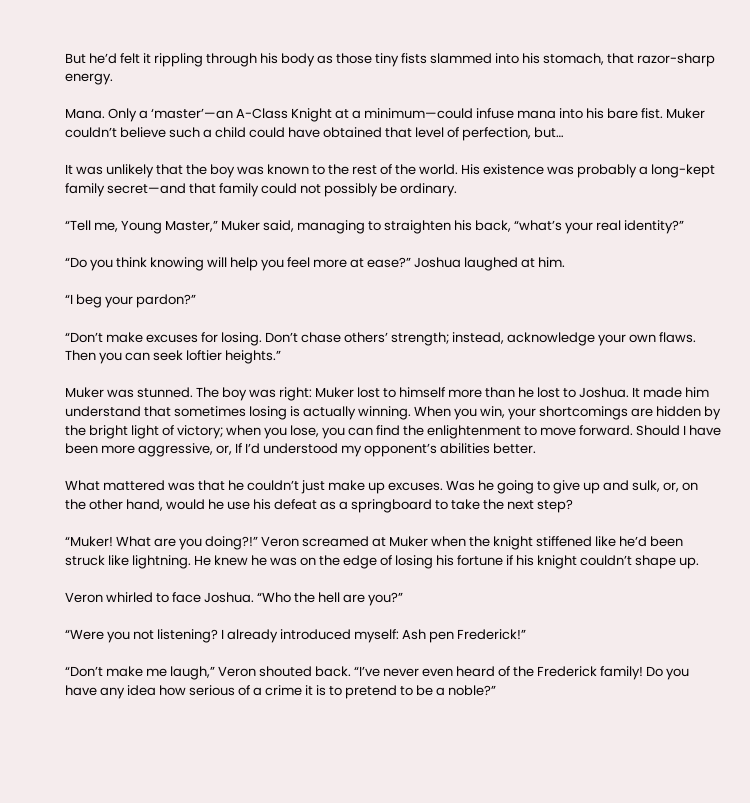But he’d felt it rippling through his body as those tiny fists slammed into his stomach, that razor-sharp energy.

Mana. Only a ‘master’—an A-Class Knight at a minimum—could infuse mana into his bare fist. Muker couldn’t believe such a child could have obtained that level of perfection, but…

It was unlikely that the boy was known to the rest of the world. His existence was probably a long-kept family secret—and that family could not possibly be ordinary.

“Tell me, Young Master,” Muker said, managing to straighten his back, “what’s your real identity?”

“Do you think knowing will help you feel more at ease?” Joshua laughed at him.

“I beg your pardon?”

“Don’t make excuses for losing. Don’t chase others’ strength; instead, acknowledge your own flaws. Then you can seek loftier heights.”

Muker was stunned. The boy was right: Muker lost to himself more than he lost to Joshua. It made him understand that sometimes losing is actually winning. When you win, your shortcomings are hidden by the bright light of victory; when you lose, you can find the enlightenment to move forward. Should I have been more aggressive, or, If I’d understood my opponent’s abilities better.

What mattered was that he couldn’t just make up excuses. Was he going to give up and sulk, or, on the other hand, would he use his defeat as a springboard to take the next step?

“Muker! What are you doing?!” Veron screamed at Muker when the knight stiffened like he’d been struck like lightning. He knew he was on the edge of losing his fortune if his knight couldn’t shape up.

Veron whirled to face Joshua. “Who the hell are you?”

“Were you not listening? I already introduced myself: Ash pen Frederick!”

“Don’t make me laugh,” Veron shouted back. “I’ve never even heard of the Frederick family! Do you have any idea how serious of a crime it is to pretend to be a noble?”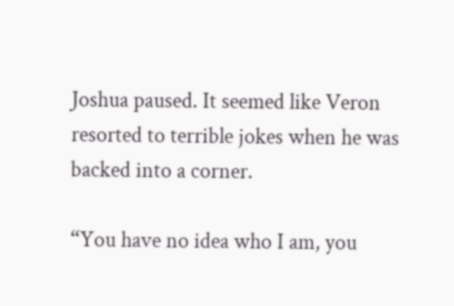Joshua paused. It seemed like Veron resorted to terrible jokes when he was backed into a corner.

“You have no idea who I am, you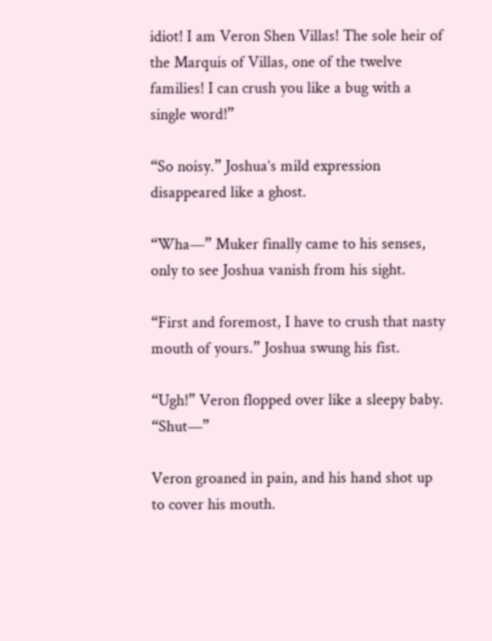idiot! I am Veron Shen Villas! The sole heir of the Marquis of Villas, one of the twelve families! I can crush you like a bug with a single word!”

“So noisy.” Joshua’s mild expression disappeared like a ghost.

“Wha—” Muker finally came to his senses, only to see Joshua vanish from his sight.

“First and foremost, I have to crush that nasty mouth of yours.” Joshua swung his fist.

“Ugh!” Veron flopped over like a sleepy baby. “Shut—”

Veron groaned in pain, and his hand shot up to cover his mouth.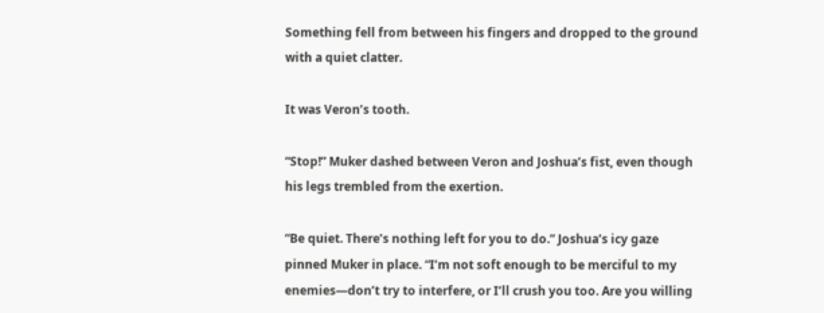Something fell from between his fingers and dropped to the ground with a quiet clatter.

It was Veron’s tooth.

“Stop!” Muker dashed between Veron and Joshua’s fist, even though his legs trembled from the exertion.

“Be quiet. There’s nothing left for you to do.” Joshua’s icy gaze pinned Muker in place. “I’m not soft enough to be merciful to my enemies—don’t try to interfere, or I’ll crush you too. Are you willing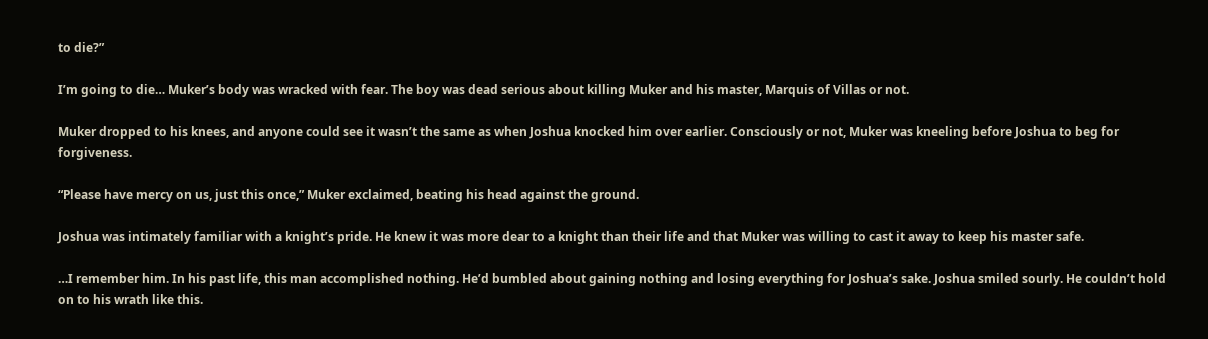to die?”

I’m going to die… Muker’s body was wracked with fear. The boy was dead serious about killing Muker and his master, Marquis of Villas or not.

Muker dropped to his knees, and anyone could see it wasn’t the same as when Joshua knocked him over earlier. Consciously or not, Muker was kneeling before Joshua to beg for forgiveness.

“Please have mercy on us, just this once,” Muker exclaimed, beating his head against the ground.

Joshua was intimately familiar with a knight’s pride. He knew it was more dear to a knight than their life and that Muker was willing to cast it away to keep his master safe.

…I remember him. In his past life, this man accomplished nothing. He’d bumbled about gaining nothing and losing everything for Joshua’s sake. Joshua smiled sourly. He couldn’t hold on to his wrath like this.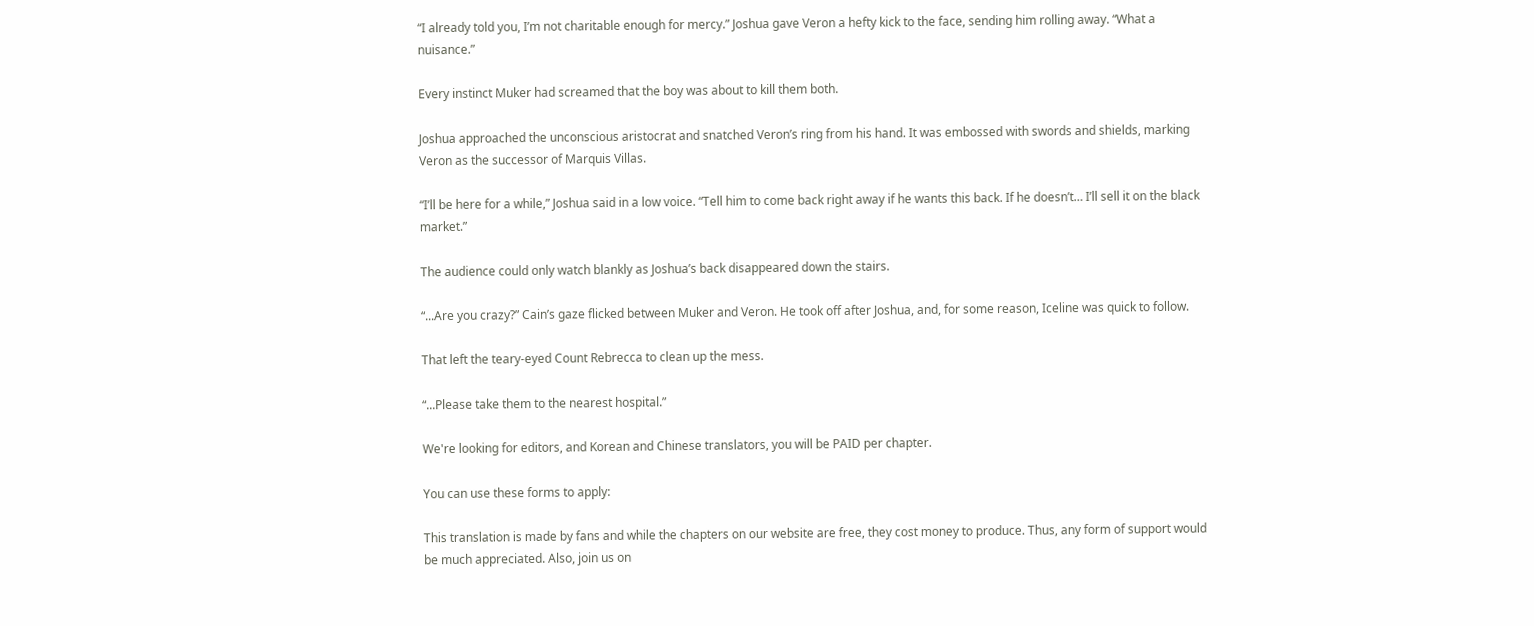“I already told you, I’m not charitable enough for mercy.” Joshua gave Veron a hefty kick to the face, sending him rolling away. “What a nuisance.”

Every instinct Muker had screamed that the boy was about to kill them both.

Joshua approached the unconscious aristocrat and snatched Veron’s ring from his hand. It was embossed with swords and shields, marking Veron as the successor of Marquis Villas.

“I’ll be here for a while,” Joshua said in a low voice. “Tell him to come back right away if he wants this back. If he doesn’t… I’ll sell it on the black market.”

The audience could only watch blankly as Joshua’s back disappeared down the stairs.

“...Are you crazy?” Cain’s gaze flicked between Muker and Veron. He took off after Joshua, and, for some reason, Iceline was quick to follow.

That left the teary-eyed Count Rebrecca to clean up the mess.

“...Please take them to the nearest hospital.”

We're looking for editors, and Korean and Chinese translators, you will be PAID per chapter.

You can use these forms to apply:

This translation is made by fans and while the chapters on our website are free, they cost money to produce. Thus, any form of support would be much appreciated. Also, join us on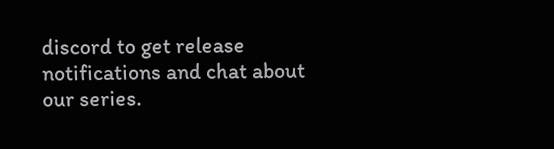discord to get release notifications and chat about our series.